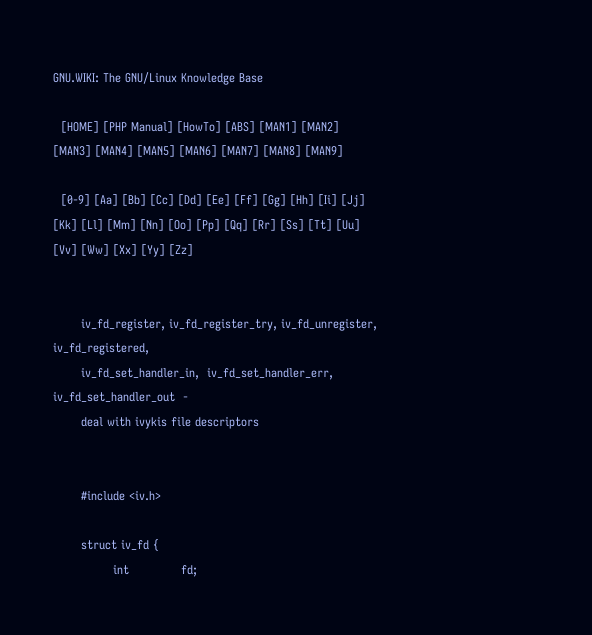GNU.WIKI: The GNU/Linux Knowledge Base

  [HOME] [PHP Manual] [HowTo] [ABS] [MAN1] [MAN2] [MAN3] [MAN4] [MAN5] [MAN6] [MAN7] [MAN8] [MAN9]

  [0-9] [Aa] [Bb] [Cc] [Dd] [Ee] [Ff] [Gg] [Hh] [Ii] [Jj] [Kk] [Ll] [Mm] [Nn] [Oo] [Pp] [Qq] [Rr] [Ss] [Tt] [Uu] [Vv] [Ww] [Xx] [Yy] [Zz]


       iv_fd_register, iv_fd_register_try, iv_fd_unregister, iv_fd_registered,
       iv_fd_set_handler_in,  iv_fd_set_handler_err,  iv_fd_set_handler_out  -
       deal with ivykis file descriptors


       #include <iv.h>

       struct iv_fd {
               int             fd;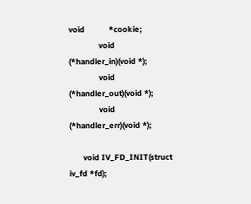void            *cookie;
               void            (*handler_in)(void *);
               void            (*handler_out)(void *);
               void            (*handler_err)(void *);

       void IV_FD_INIT(struct iv_fd *fd);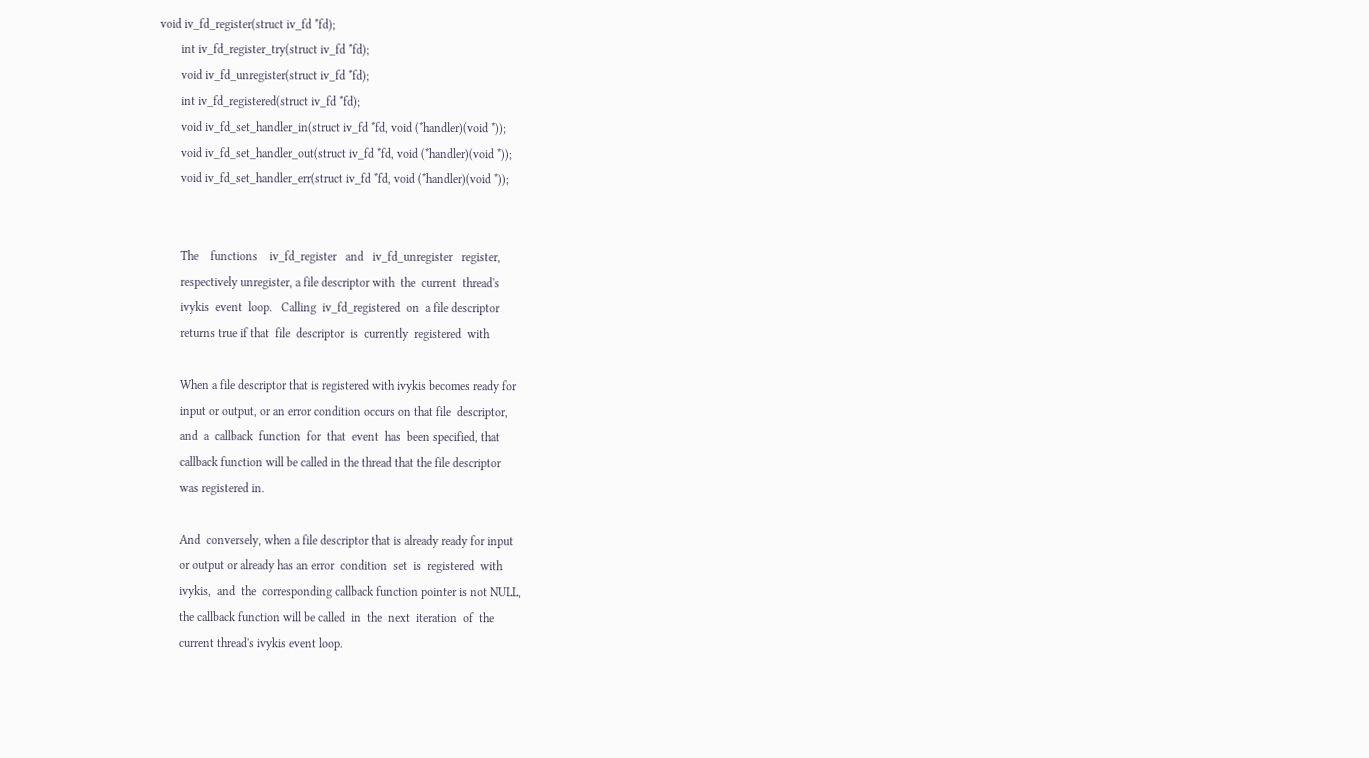void iv_fd_register(struct iv_fd *fd);
       int iv_fd_register_try(struct iv_fd *fd);
       void iv_fd_unregister(struct iv_fd *fd);
       int iv_fd_registered(struct iv_fd *fd);
       void iv_fd_set_handler_in(struct iv_fd *fd, void (*handler)(void *));
       void iv_fd_set_handler_out(struct iv_fd *fd, void (*handler)(void *));
       void iv_fd_set_handler_err(struct iv_fd *fd, void (*handler)(void *));


       The    functions    iv_fd_register   and   iv_fd_unregister   register,
       respectively unregister, a file descriptor with  the  current  thread's
       ivykis  event  loop.   Calling  iv_fd_registered  on  a file descriptor
       returns true if that  file  descriptor  is  currently  registered  with

       When a file descriptor that is registered with ivykis becomes ready for
       input or output, or an error condition occurs on that file  descriptor,
       and  a  callback  function  for  that  event  has  been specified, that
       callback function will be called in the thread that the file descriptor
       was registered in.

       And  conversely, when a file descriptor that is already ready for input
       or output or already has an error  condition  set  is  registered  with
       ivykis,  and  the  corresponding callback function pointer is not NULL,
       the callback function will be called  in  the  next  iteration  of  the
       current thread's ivykis event loop.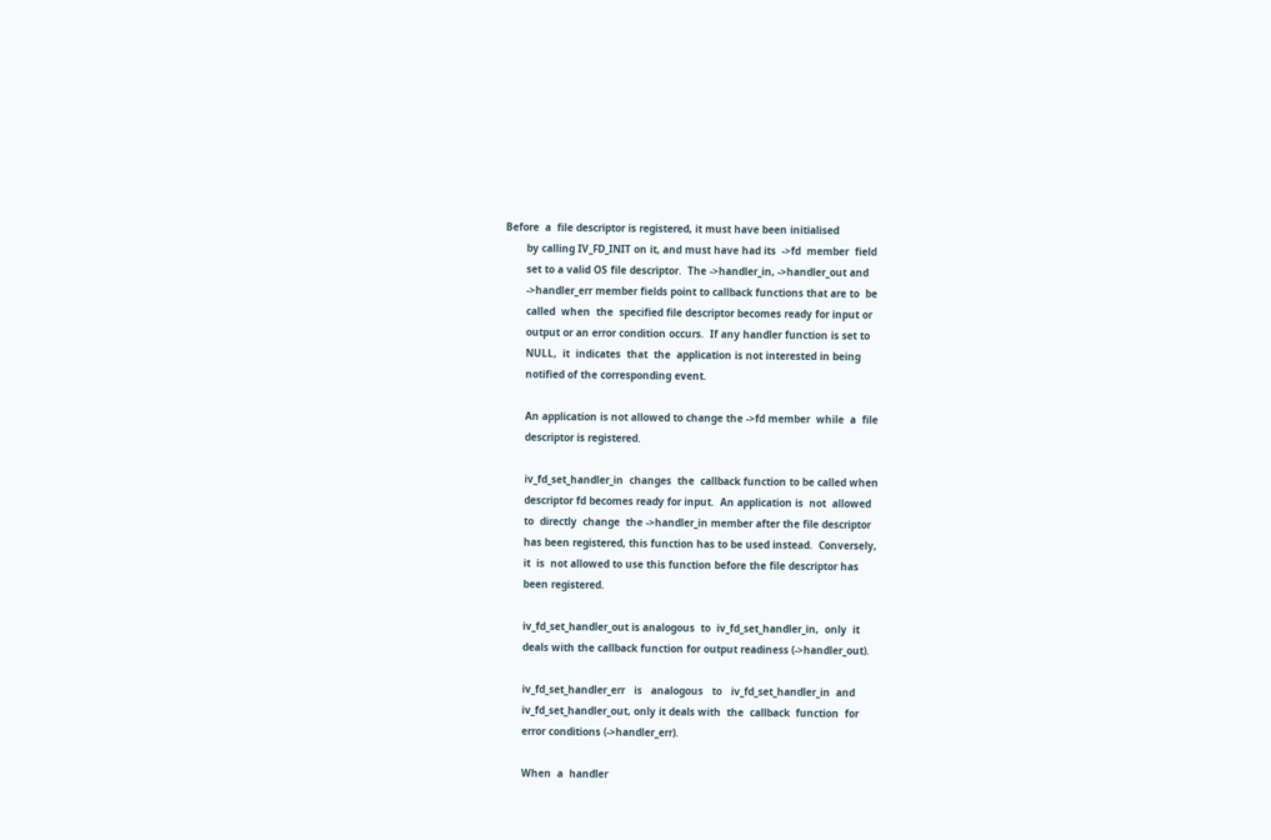Before  a  file descriptor is registered, it must have been initialised
       by calling IV_FD_INIT on it, and must have had its  ->fd  member  field
       set to a valid OS file descriptor.  The ->handler_in, ->handler_out and
       ->handler_err member fields point to callback functions that are to  be
       called  when  the  specified file descriptor becomes ready for input or
       output or an error condition occurs.  If any handler function is set to
       NULL,  it  indicates  that  the  application is not interested in being
       notified of the corresponding event.

       An application is not allowed to change the ->fd member  while  a  file
       descriptor is registered.

       iv_fd_set_handler_in  changes  the  callback function to be called when
       descriptor fd becomes ready for input.  An application is  not  allowed
       to  directly  change  the ->handler_in member after the file descriptor
       has been registered, this function has to be used instead.  Conversely,
       it  is  not allowed to use this function before the file descriptor has
       been registered.

       iv_fd_set_handler_out is analogous  to  iv_fd_set_handler_in,  only  it
       deals with the callback function for output readiness (->handler_out).

       iv_fd_set_handler_err   is   analogous   to   iv_fd_set_handler_in  and
       iv_fd_set_handler_out, only it deals with  the  callback  function  for
       error conditions (->handler_err).

       When  a  handler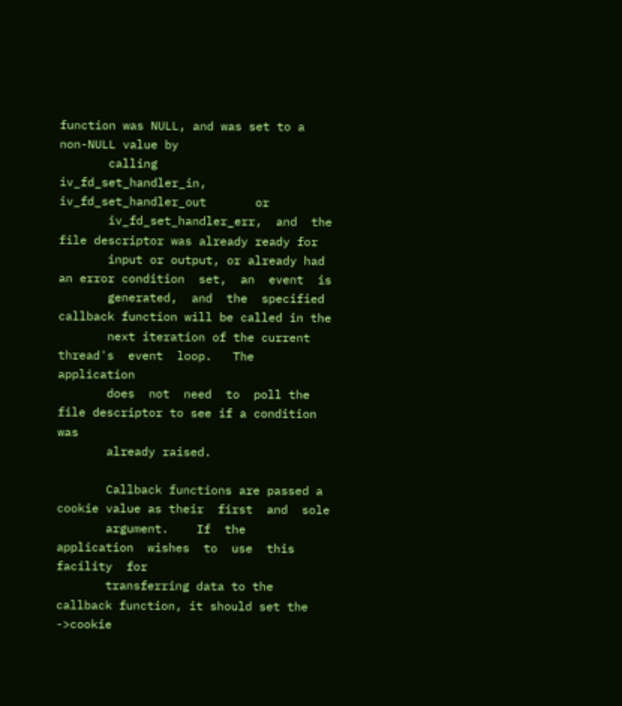function was NULL, and was set to a non-NULL value by
       calling      iv_fd_set_handler_in,       iv_fd_set_handler_out       or
       iv_fd_set_handler_err,  and  the  file descriptor was already ready for
       input or output, or already had an error condition  set,  an  event  is
       generated,  and  the  specified callback function will be called in the
       next iteration of the current thread's  event  loop.   The  application
       does  not  need  to  poll the file descriptor to see if a condition was
       already raised.

       Callback functions are passed a cookie value as their  first  and  sole
       argument.    If  the  application  wishes  to  use  this  facility  for
       transferring data to the callback function, it should set the  ->cookie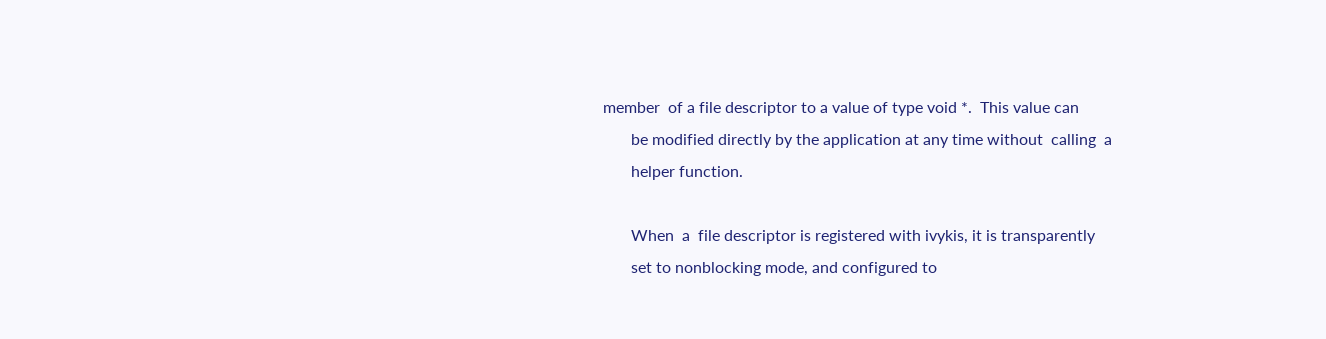member  of a file descriptor to a value of type void *.  This value can
       be modified directly by the application at any time without  calling  a
       helper function.

       When  a  file descriptor is registered with ivykis, it is transparently
       set to nonblocking mode, and configured to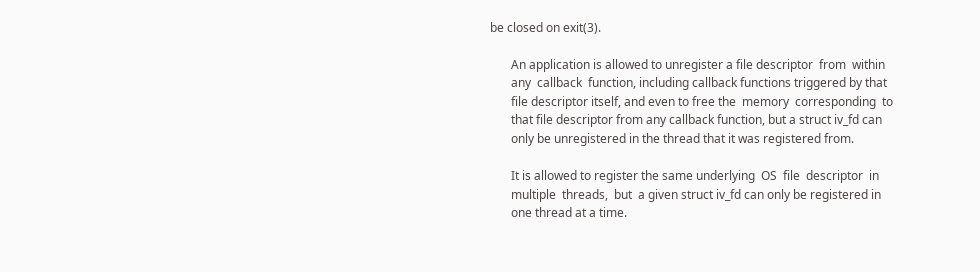be closed on exit(3).

       An application is allowed to unregister a file descriptor  from  within
       any  callback  function, including callback functions triggered by that
       file descriptor itself, and even to free the  memory  corresponding  to
       that file descriptor from any callback function, but a struct iv_fd can
       only be unregistered in the thread that it was registered from.

       It is allowed to register the same underlying  OS  file  descriptor  in
       multiple  threads,  but  a given struct iv_fd can only be registered in
       one thread at a time.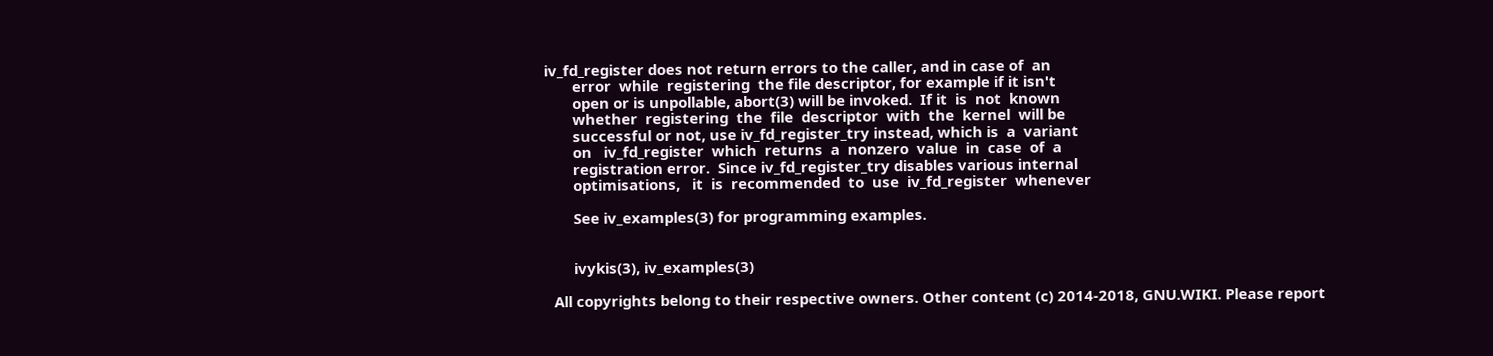iv_fd_register does not return errors to the caller, and in case of  an
       error  while  registering  the file descriptor, for example if it isn't
       open or is unpollable, abort(3) will be invoked.  If it  is  not  known
       whether  registering  the  file  descriptor  with  the  kernel  will be
       successful or not, use iv_fd_register_try instead, which is  a  variant
       on   iv_fd_register  which  returns  a  nonzero  value  in  case  of  a
       registration error.  Since iv_fd_register_try disables various internal
       optimisations,   it  is  recommended  to  use  iv_fd_register  whenever

       See iv_examples(3) for programming examples.


       ivykis(3), iv_examples(3)

  All copyrights belong to their respective owners. Other content (c) 2014-2018, GNU.WIKI. Please report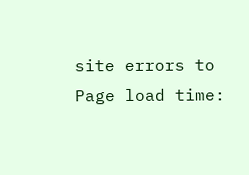site errors to
Page load time: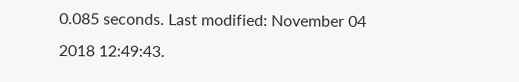0.085 seconds. Last modified: November 04 2018 12:49:43.